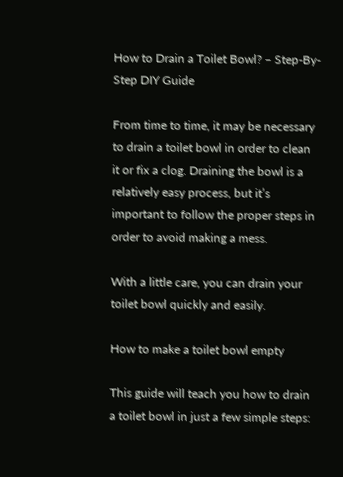How to Drain a Toilet Bowl? – Step-By-Step DIY Guide

From time to time, it may be necessary to drain a toilet bowl in order to clean it or fix a clog. Draining the bowl is a relatively easy process, but it’s important to follow the proper steps in order to avoid making a mess.

With a little care, you can drain your toilet bowl quickly and easily.

How to make a toilet bowl empty

This guide will teach you how to drain a toilet bowl in just a few simple steps: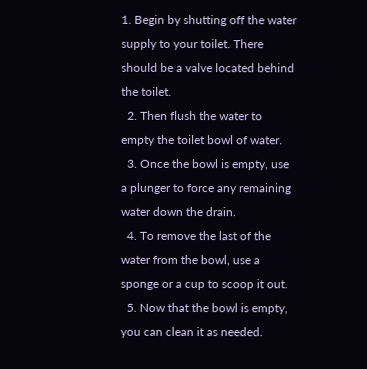1. Begin by shutting off the water supply to your toilet. There should be a valve located behind the toilet.
  2. Then flush the water to empty the toilet bowl of water.
  3. Once the bowl is empty, use a plunger to force any remaining water down the drain.
  4. To remove the last of the water from the bowl, use a sponge or a cup to scoop it out.
  5. Now that the bowl is empty, you can clean it as needed.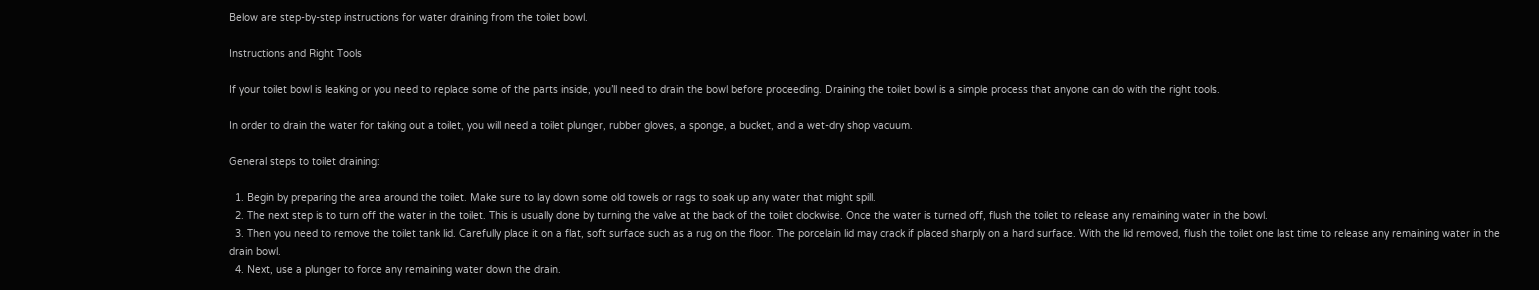Below are step-by-step instructions for water draining from the toilet bowl.

Instructions and Right Tools

If your toilet bowl is leaking or you need to replace some of the parts inside, you’ll need to drain the bowl before proceeding. Draining the toilet bowl is a simple process that anyone can do with the right tools.

In order to drain the water for taking out a toilet, you will need a toilet plunger, rubber gloves, a sponge, a bucket, and a wet-dry shop vacuum.

General steps to toilet draining:

  1. Begin by preparing the area around the toilet. Make sure to lay down some old towels or rags to soak up any water that might spill.
  2. The next step is to turn off the water in the toilet. This is usually done by turning the valve at the back of the toilet clockwise. Once the water is turned off, flush the toilet to release any remaining water in the bowl.
  3. Then you need to remove the toilet tank lid. Carefully place it on a flat, soft surface such as a rug on the floor. The porcelain lid may crack if placed sharply on a hard surface. With the lid removed, flush the toilet one last time to release any remaining water in the drain bowl.
  4. Next, use a plunger to force any remaining water down the drain.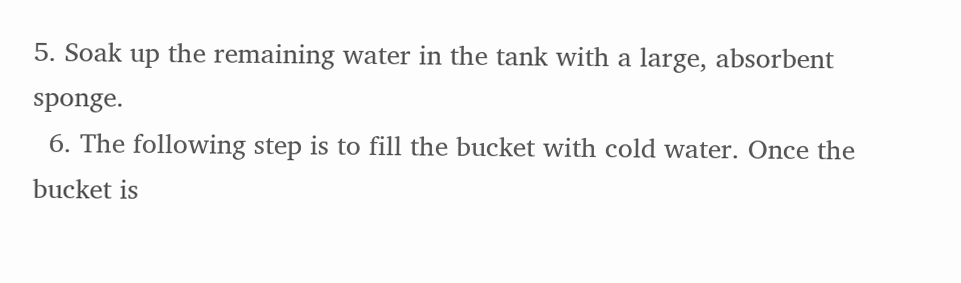5. Soak up the remaining water in the tank with a large, absorbent sponge.
  6. The following step is to fill the bucket with cold water. Once the bucket is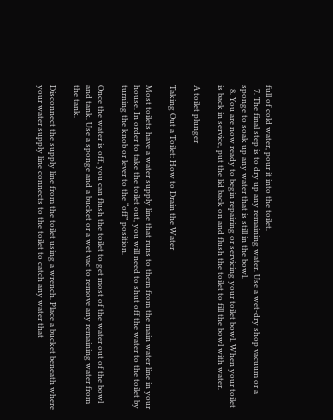full of cold water, pour it into the toilet.
  7. The final step is to dry up any remaining water. Use a wet-dry shop vacuum or a sponge to soak up any water that is still in the bowl.
  8. You are now ready to begin repairing or servicing your toilet bowl. When your toilet is back in service, put the lid back on and flush the toilet to fill the bowl with water.

A toilet plunger

Taking Out a Toilet: How to Drain the Water

Most toilets have a water supply line that runs to them from the main water line in your house. In order to take the toilet out, you will need to shut off the water to the toilet by turning the knob or lever to the “off” position.

Once the water is off, you can flush the toilet to get most of the water out of the bowl and tank. Use a sponge and a bucket or a wet vac to remove any remaining water from the tank.

Disconnect the supply line from the toilet using a wrench. Place a bucket beneath where your water supply line connects to the toilet to catch any water that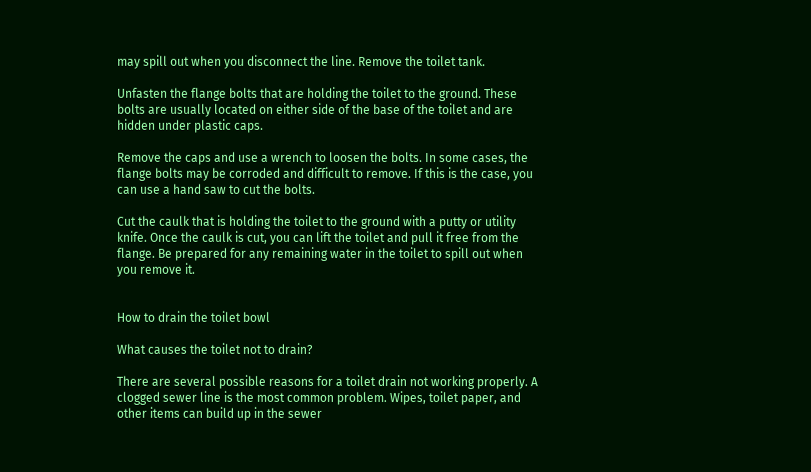may spill out when you disconnect the line. Remove the toilet tank.

Unfasten the flange bolts that are holding the toilet to the ground. These bolts are usually located on either side of the base of the toilet and are hidden under plastic caps.

Remove the caps and use a wrench to loosen the bolts. In some cases, the flange bolts may be corroded and difficult to remove. If this is the case, you can use a hand saw to cut the bolts.

Cut the caulk that is holding the toilet to the ground with a putty or utility knife. Once the caulk is cut, you can lift the toilet and pull it free from the flange. Be prepared for any remaining water in the toilet to spill out when you remove it.


How to drain the toilet bowl

What causes the toilet not to drain?

There are several possible reasons for a toilet drain not working properly. A clogged sewer line is the most common problem. Wipes, toilet paper, and other items can build up in the sewer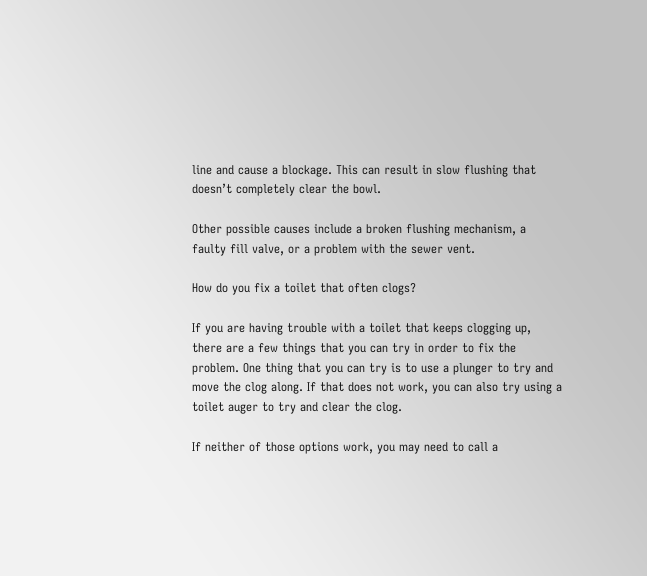line and cause a blockage. This can result in slow flushing that doesn’t completely clear the bowl.

Other possible causes include a broken flushing mechanism, a faulty fill valve, or a problem with the sewer vent.

How do you fix a toilet that often clogs?

If you are having trouble with a toilet that keeps clogging up, there are a few things that you can try in order to fix the problem. One thing that you can try is to use a plunger to try and move the clog along. If that does not work, you can also try using a toilet auger to try and clear the clog.

If neither of those options work, you may need to call a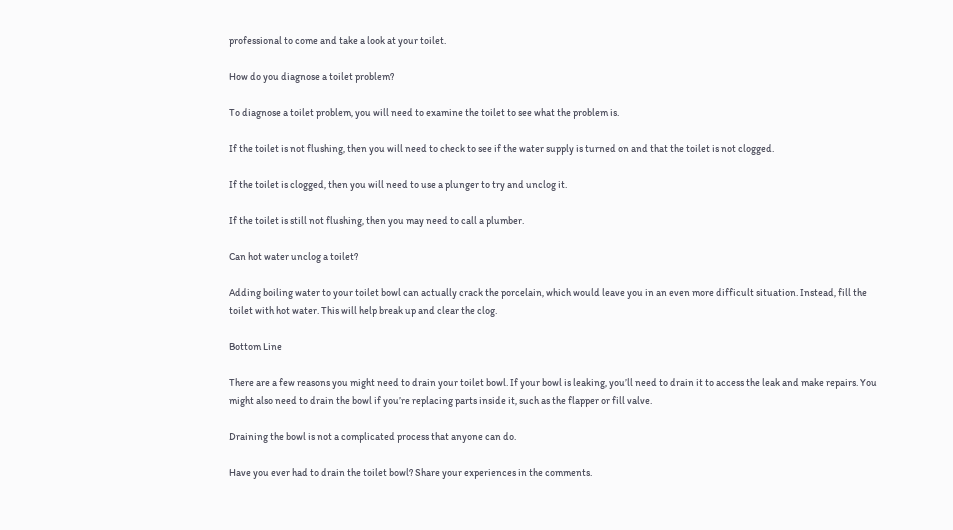professional to come and take a look at your toilet.

How do you diagnose a toilet problem?

To diagnose a toilet problem, you will need to examine the toilet to see what the problem is.

If the toilet is not flushing, then you will need to check to see if the water supply is turned on and that the toilet is not clogged.

If the toilet is clogged, then you will need to use a plunger to try and unclog it.

If the toilet is still not flushing, then you may need to call a plumber.

Can hot water unclog a toilet?

Adding boiling water to your toilet bowl can actually crack the porcelain, which would leave you in an even more difficult situation. Instead, fill the toilet with hot water. This will help break up and clear the clog.

Bottom Line

There are a few reasons you might need to drain your toilet bowl. If your bowl is leaking, you’ll need to drain it to access the leak and make repairs. You might also need to drain the bowl if you’re replacing parts inside it, such as the flapper or fill valve.

Draining the bowl is not a complicated process that anyone can do.

Have you ever had to drain the toilet bowl? Share your experiences in the comments.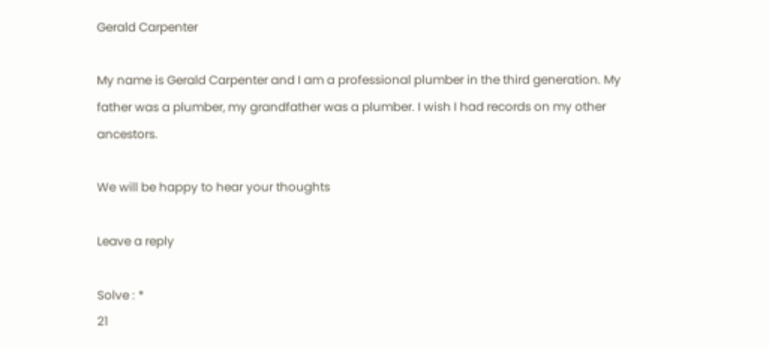Gerald Carpenter

My name is Gerald Carpenter and I am a professional plumber in the third generation. My father was a plumber, my grandfather was a plumber. I wish I had records on my other ancestors.

We will be happy to hear your thoughts

Leave a reply

Solve : *
21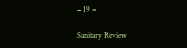− 19 =

Sanitary Review